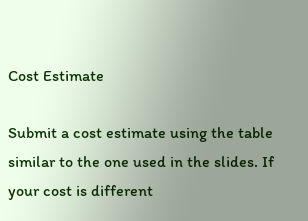Cost Estimate

Submit a cost estimate using the table similar to the one used in the slides. If your cost is different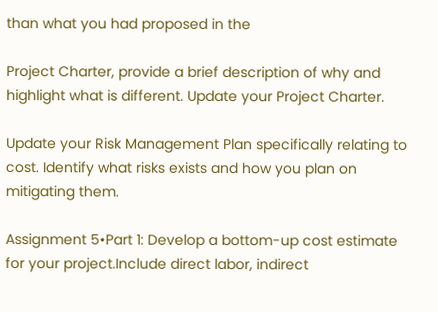than what you had proposed in the

Project Charter, provide a brief description of why and highlight what is different. Update your Project Charter.

Update your Risk Management Plan specifically relating to cost. Identify what risks exists and how you plan on mitigating them.

Assignment 5•Part 1: Develop a bottom-up cost estimate for your project.Include direct labor, indirect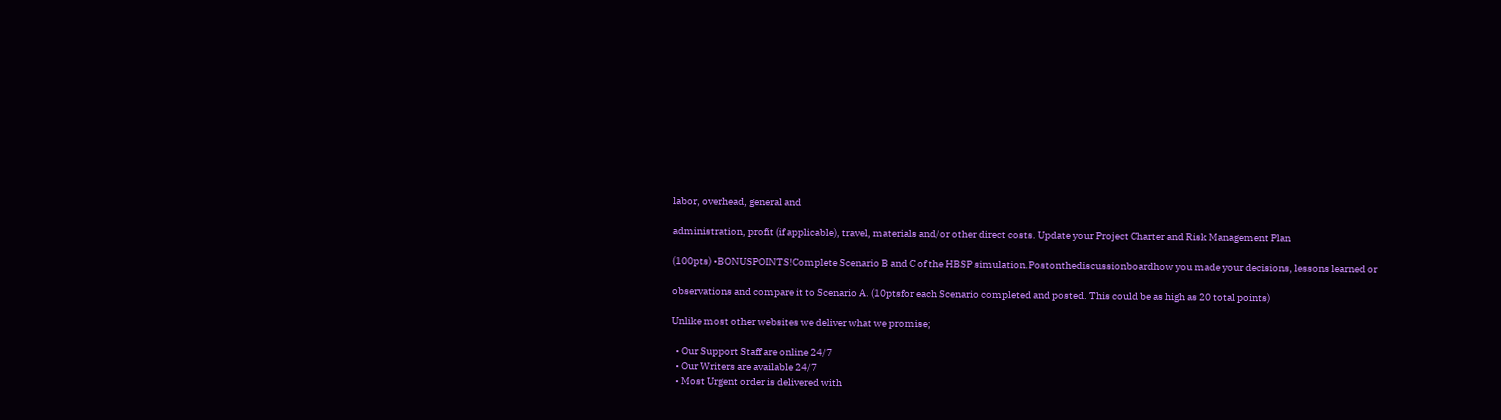labor, overhead, general and

administration, profit (if applicable), travel, materials and/or other direct costs. Update your Project Charter and Risk Management Plan

(100pts) •BONUSPOINTS!Complete Scenario B and C of the HBSP simulation.Postonthediscussionboardhow you made your decisions, lessons learned or

observations and compare it to Scenario A. (10ptsfor each Scenario completed and posted. This could be as high as 20 total points)

Unlike most other websites we deliver what we promise;

  • Our Support Staff are online 24/7
  • Our Writers are available 24/7
  • Most Urgent order is delivered with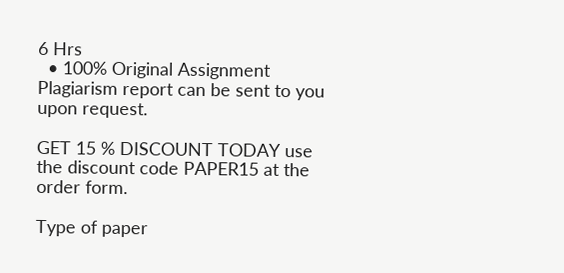6 Hrs
  • 100% Original Assignment Plagiarism report can be sent to you upon request.

GET 15 % DISCOUNT TODAY use the discount code PAPER15 at the order form.

Type of paper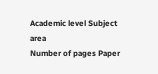Academic level Subject area
Number of pages Paper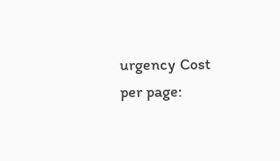urgency Cost per page: